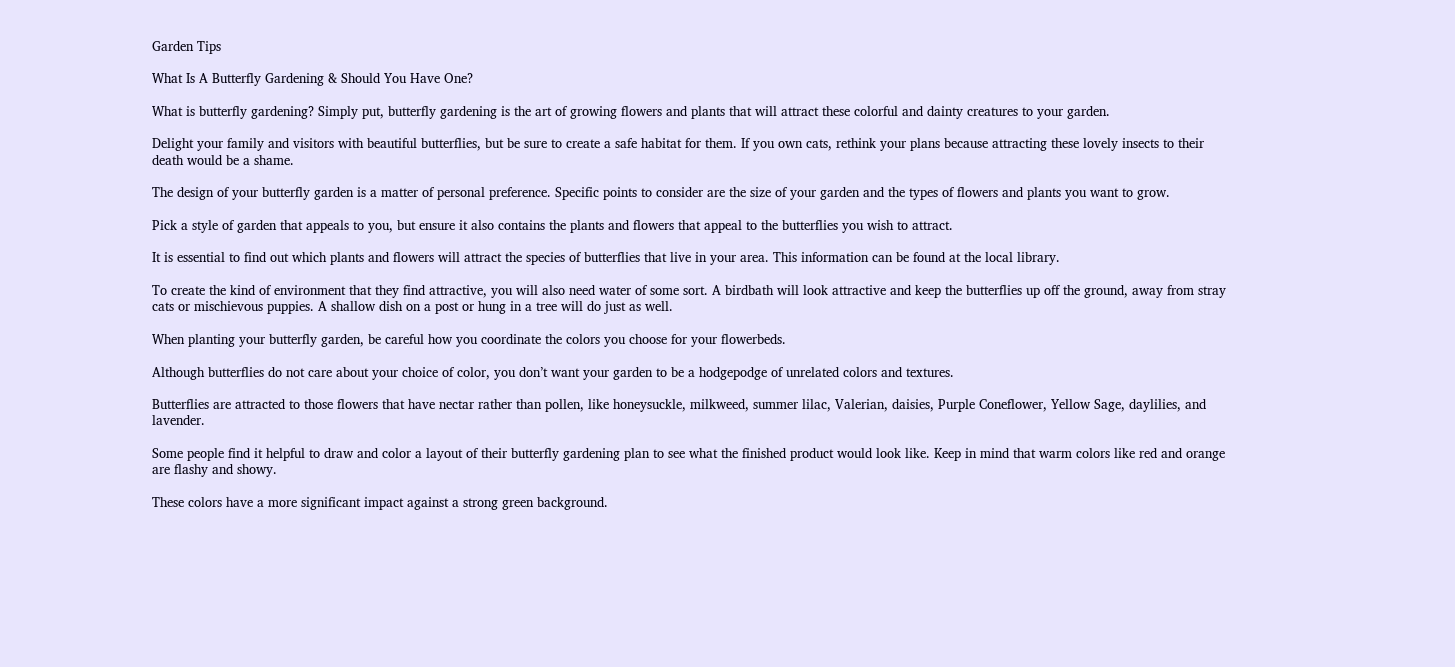Garden Tips

What Is A Butterfly Gardening & Should You Have One?

What is butterfly gardening? Simply put, butterfly gardening is the art of growing flowers and plants that will attract these colorful and dainty creatures to your garden.

Delight your family and visitors with beautiful butterflies, but be sure to create a safe habitat for them. If you own cats, rethink your plans because attracting these lovely insects to their death would be a shame.

The design of your butterfly garden is a matter of personal preference. Specific points to consider are the size of your garden and the types of flowers and plants you want to grow.

Pick a style of garden that appeals to you, but ensure it also contains the plants and flowers that appeal to the butterflies you wish to attract.

It is essential to find out which plants and flowers will attract the species of butterflies that live in your area. This information can be found at the local library.

To create the kind of environment that they find attractive, you will also need water of some sort. A birdbath will look attractive and keep the butterflies up off the ground, away from stray cats or mischievous puppies. A shallow dish on a post or hung in a tree will do just as well.

When planting your butterfly garden, be careful how you coordinate the colors you choose for your flowerbeds.

Although butterflies do not care about your choice of color, you don’t want your garden to be a hodgepodge of unrelated colors and textures.

Butterflies are attracted to those flowers that have nectar rather than pollen, like honeysuckle, milkweed, summer lilac, Valerian, daisies, Purple Coneflower, Yellow Sage, daylilies, and lavender.

Some people find it helpful to draw and color a layout of their butterfly gardening plan to see what the finished product would look like. Keep in mind that warm colors like red and orange are flashy and showy.

These colors have a more significant impact against a strong green background.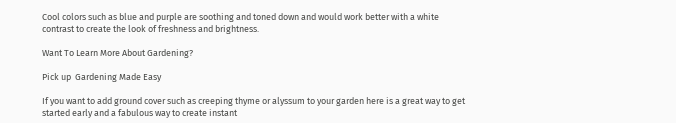Cool colors such as blue and purple are soothing and toned down and would work better with a white contrast to create the look of freshness and brightness.

Want To Learn More About Gardening?

Pick up  Gardening Made Easy

If you want to add ground cover such as creeping thyme or alyssum to your garden here is a great way to get started early and a fabulous way to create instant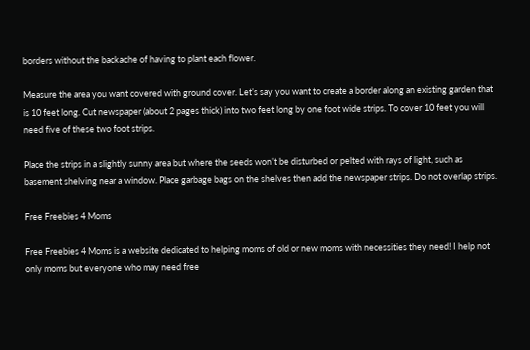borders without the backache of having to plant each flower.

Measure the area you want covered with ground cover. Let’s say you want to create a border along an existing garden that is 10 feet long. Cut newspaper (about 2 pages thick) into two feet long by one foot wide strips. To cover 10 feet you will need five of these two foot strips.

Place the strips in a slightly sunny area but where the seeds won’t be disturbed or pelted with rays of light, such as basement shelving near a window. Place garbage bags on the shelves then add the newspaper strips. Do not overlap strips.

Free Freebies 4 Moms

Free Freebies 4 Moms is a website dedicated to helping moms of old or new moms with necessities they need! I help not only moms but everyone who may need free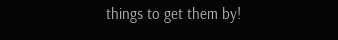things to get them by!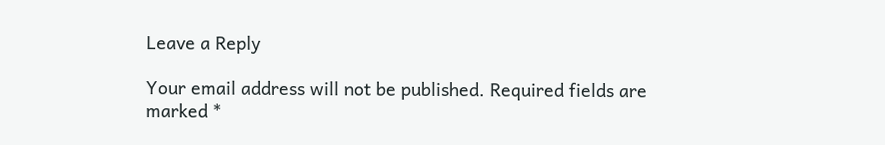Leave a Reply

Your email address will not be published. Required fields are marked *